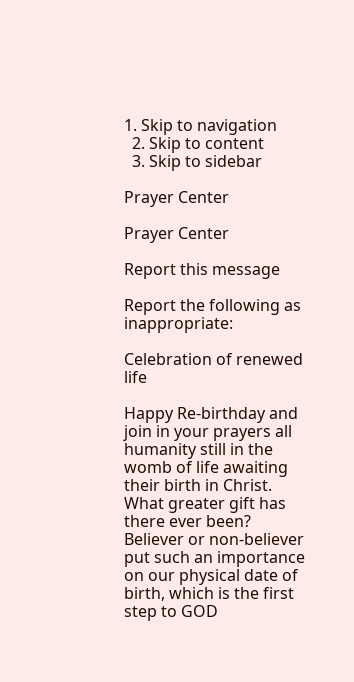1. Skip to navigation
  2. Skip to content
  3. Skip to sidebar

Prayer Center

Prayer Center

Report this message

Report the following as inappropriate:

Celebration of renewed life

Happy Re-birthday and join in your prayers all humanity still in the womb of life awaiting their birth in Christ. What greater gift has there ever been? Believer or non-believer put such an importance on our physical date of birth, which is the first step to GOD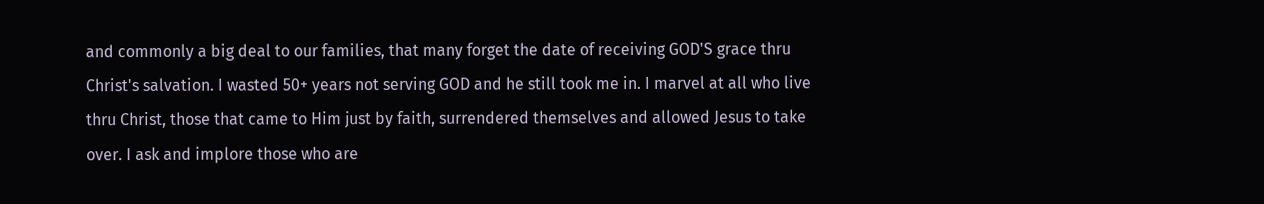and commonly a big deal to our families, that many forget the date of receiving GOD'S grace thru Christ's salvation. I wasted 50+ years not serving GOD and he still took me in. I marvel at all who live thru Christ, those that came to Him just by faith, surrendered themselves and allowed Jesus to take over. I ask and implore those who are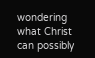wondering what Christ can possibly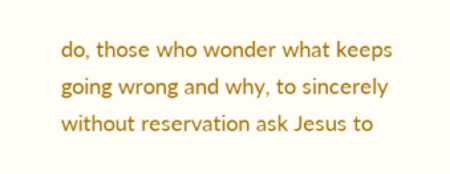do, those who wonder what keeps going wrong and why, to sincerely without reservation ask Jesus to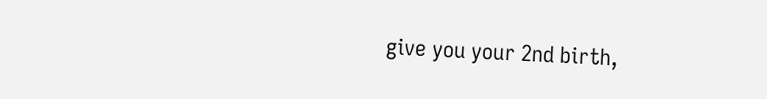give you your 2nd birth,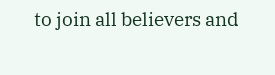to join all believers and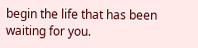begin the life that has been waiting for you.